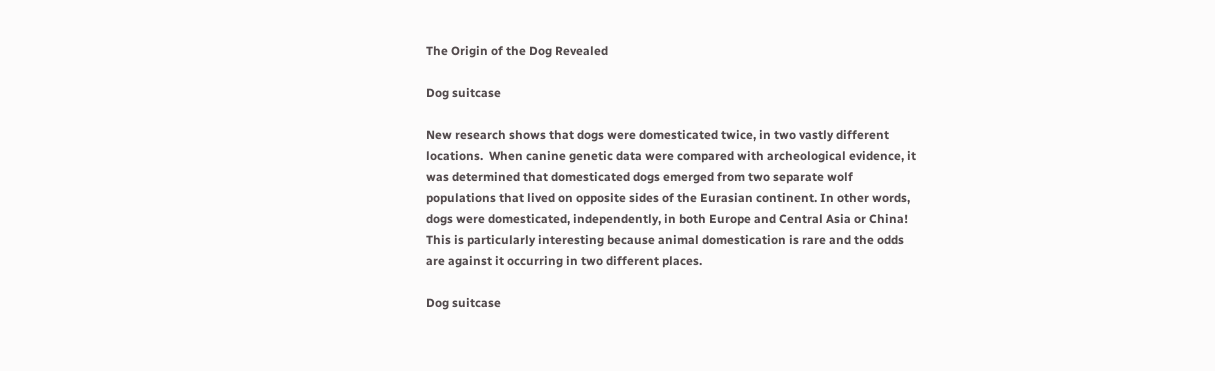The Origin of the Dog Revealed

Dog suitcase

New research shows that dogs were domesticated twice, in two vastly different locations.  When canine genetic data were compared with archeological evidence, it was determined that domesticated dogs emerged from two separate wolf populations that lived on opposite sides of the Eurasian continent. In other words, dogs were domesticated, independently, in both Europe and Central Asia or China! This is particularly interesting because animal domestication is rare and the odds are against it occurring in two different places.

Dog suitcase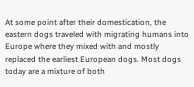At some point after their domestication, the eastern dogs traveled with migrating humans into Europe where they mixed with and mostly replaced the earliest European dogs. Most dogs today are a mixture of both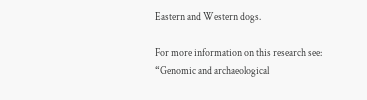Eastern and Western dogs.

For more information on this research see: “Genomic and archaeological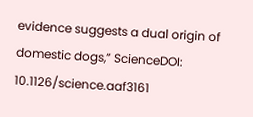evidence suggests a dual origin of domestic dogs,” ScienceDOI: 10.1126/science.aaf3161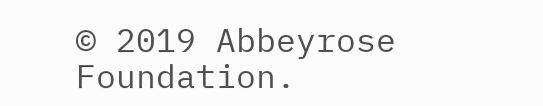© 2019 Abbeyrose Foundation.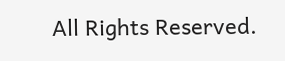All Rights Reserved.